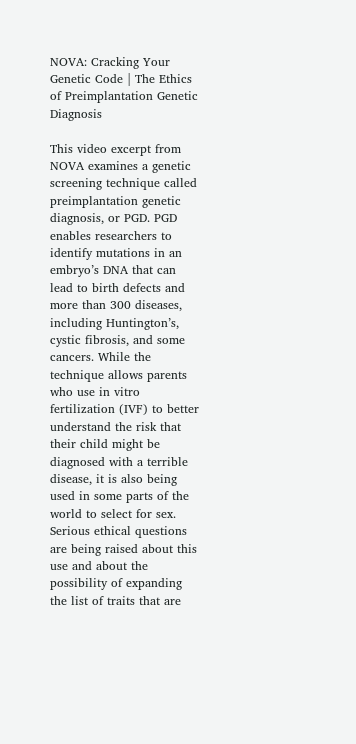NOVA: Cracking Your Genetic Code | The Ethics of Preimplantation Genetic Diagnosis

This video excerpt from NOVA examines a genetic screening technique called preimplantation genetic diagnosis, or PGD. PGD enables researchers to identify mutations in an embryo’s DNA that can lead to birth defects and more than 300 diseases, including Huntington’s, cystic fibrosis, and some cancers. While the technique allows parents who use in vitro fertilization (IVF) to better understand the risk that their child might be diagnosed with a terrible disease, it is also being used in some parts of the world to select for sex. Serious ethical questions are being raised about this use and about the possibility of expanding the list of traits that are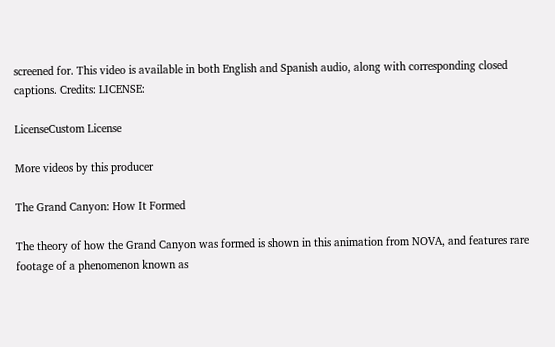screened for. This video is available in both English and Spanish audio, along with corresponding closed captions. Credits: LICENSE:

LicenseCustom License

More videos by this producer

The Grand Canyon: How It Formed

The theory of how the Grand Canyon was formed is shown in this animation from NOVA, and features rare footage of a phenomenon known as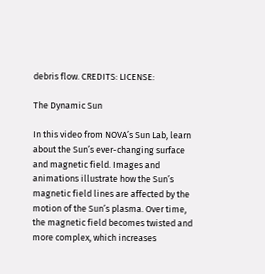debris flow. CREDITS: LICENSE:

The Dynamic Sun

In this video from NOVA’s Sun Lab, learn about the Sun’s ever-changing surface and magnetic field. Images and animations illustrate how the Sun’s magnetic field lines are affected by the motion of the Sun’s plasma. Over time, the magnetic field becomes twisted and more complex, which increases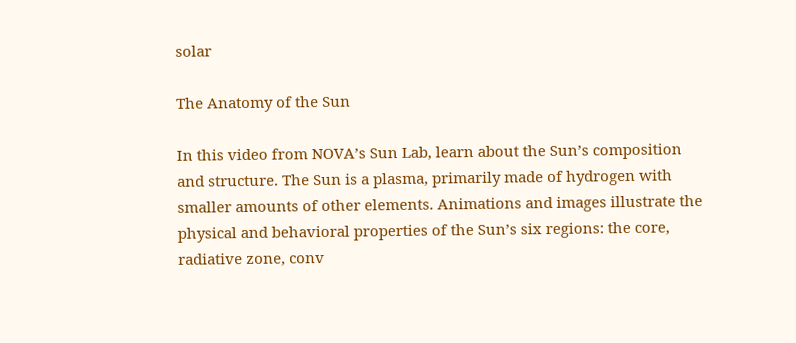solar

The Anatomy of the Sun

In this video from NOVA’s Sun Lab, learn about the Sun’s composition and structure. The Sun is a plasma, primarily made of hydrogen with smaller amounts of other elements. Animations and images illustrate the physical and behavioral properties of the Sun’s six regions: the core, radiative zone, conv